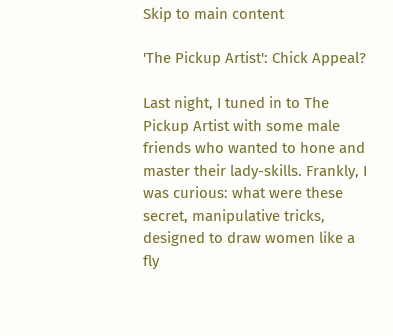Skip to main content

'The Pickup Artist': Chick Appeal?

Last night, I tuned in to The Pickup Artist with some male friends who wanted to hone and master their lady-skills. Frankly, I was curious: what were these secret, manipulative tricks, designed to draw women like a fly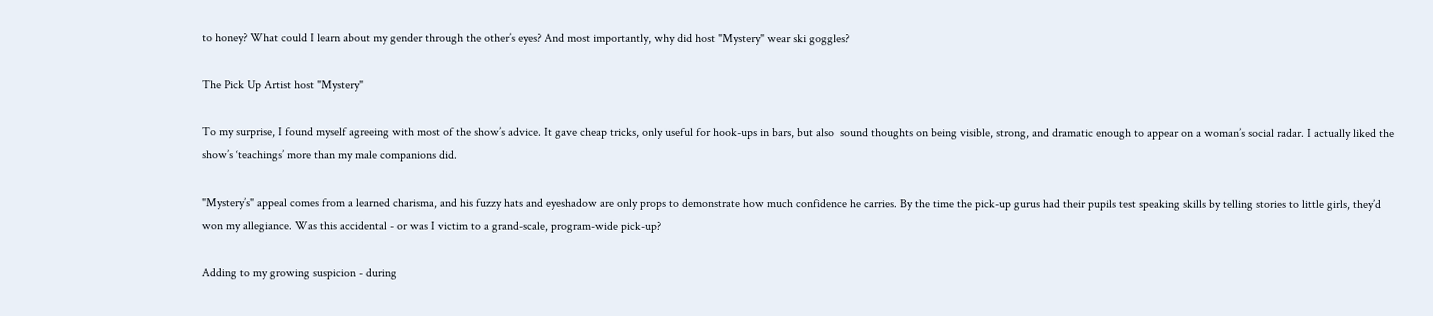to honey? What could I learn about my gender through the other’s eyes? And most importantly, why did host "Mystery" wear ski goggles?

The Pick Up Artist host "Mystery"

To my surprise, I found myself agreeing with most of the show’s advice. It gave cheap tricks, only useful for hook-ups in bars, but also  sound thoughts on being visible, strong, and dramatic enough to appear on a woman’s social radar. I actually liked the show’s ‘teachings’ more than my male companions did.

"Mystery’s" appeal comes from a learned charisma, and his fuzzy hats and eyeshadow are only props to demonstrate how much confidence he carries. By the time the pick-up gurus had their pupils test speaking skills by telling stories to little girls, they’d won my allegiance. Was this accidental - or was I victim to a grand-scale, program-wide pick-up?

Adding to my growing suspicion - during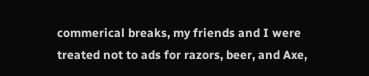commerical breaks, my friends and I were treated not to ads for razors, beer, and Axe,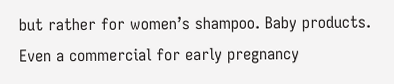but rather for women’s shampoo. Baby products. Even a commercial for early pregnancy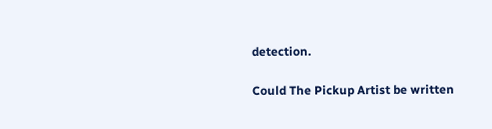detection.

Could The Pickup Artist be written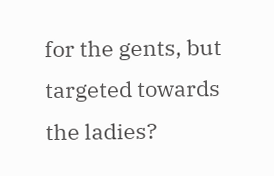for the gents, but targeted towards the ladies?